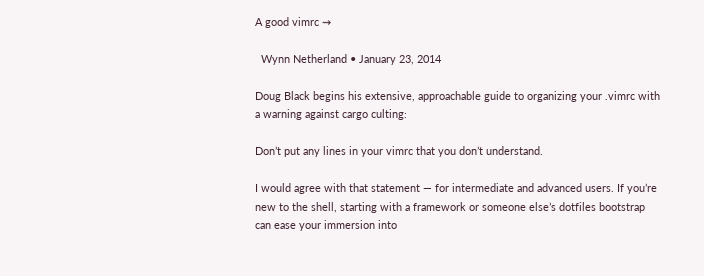A good vimrc ⇝

  Wynn Netherland • January 23, 2014

Doug Black begins his extensive, approachable guide to organizing your .vimrc with a warning against cargo culting:

Don’t put any lines in your vimrc that you don’t understand.

I would agree with that statement — for intermediate and advanced users. If you’re new to the shell, starting with a framework or someone else’s dotfiles bootstrap can ease your immersion into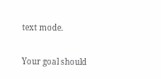text mode.

Your goal should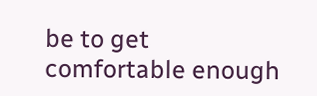be to get comfortable enough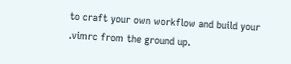to craft your own workflow and build your .vimrc from the ground up.